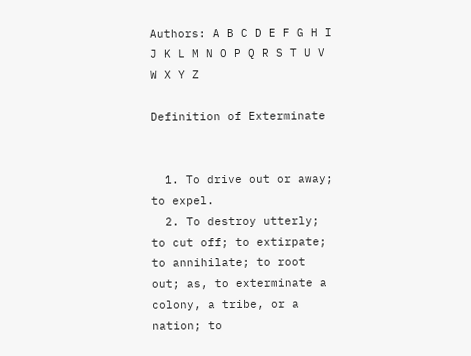Authors: A B C D E F G H I J K L M N O P Q R S T U V W X Y Z

Definition of Exterminate


  1. To drive out or away; to expel.
  2. To destroy utterly; to cut off; to extirpate; to annihilate; to root out; as, to exterminate a colony, a tribe, or a nation; to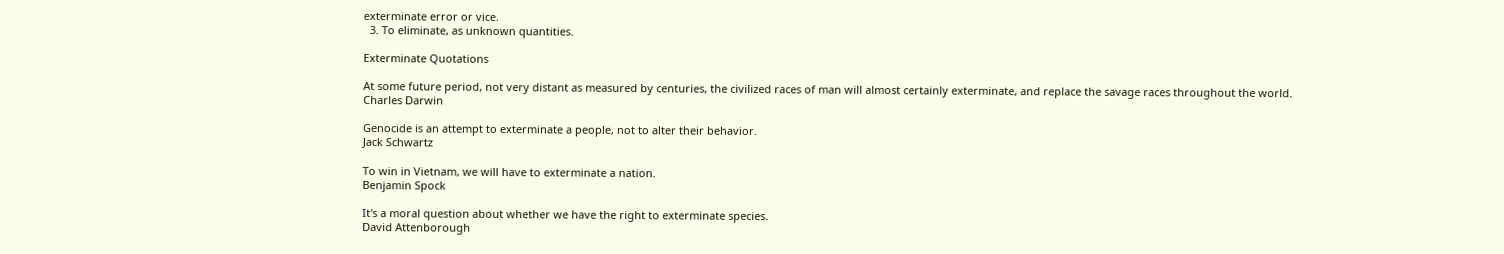exterminate error or vice.
  3. To eliminate, as unknown quantities.

Exterminate Quotations

At some future period, not very distant as measured by centuries, the civilized races of man will almost certainly exterminate, and replace the savage races throughout the world.
Charles Darwin

Genocide is an attempt to exterminate a people, not to alter their behavior.
Jack Schwartz

To win in Vietnam, we will have to exterminate a nation.
Benjamin Spock

It's a moral question about whether we have the right to exterminate species.
David Attenborough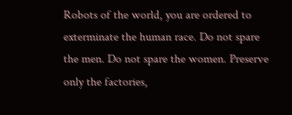Robots of the world, you are ordered to exterminate the human race. Do not spare the men. Do not spare the women. Preserve only the factories,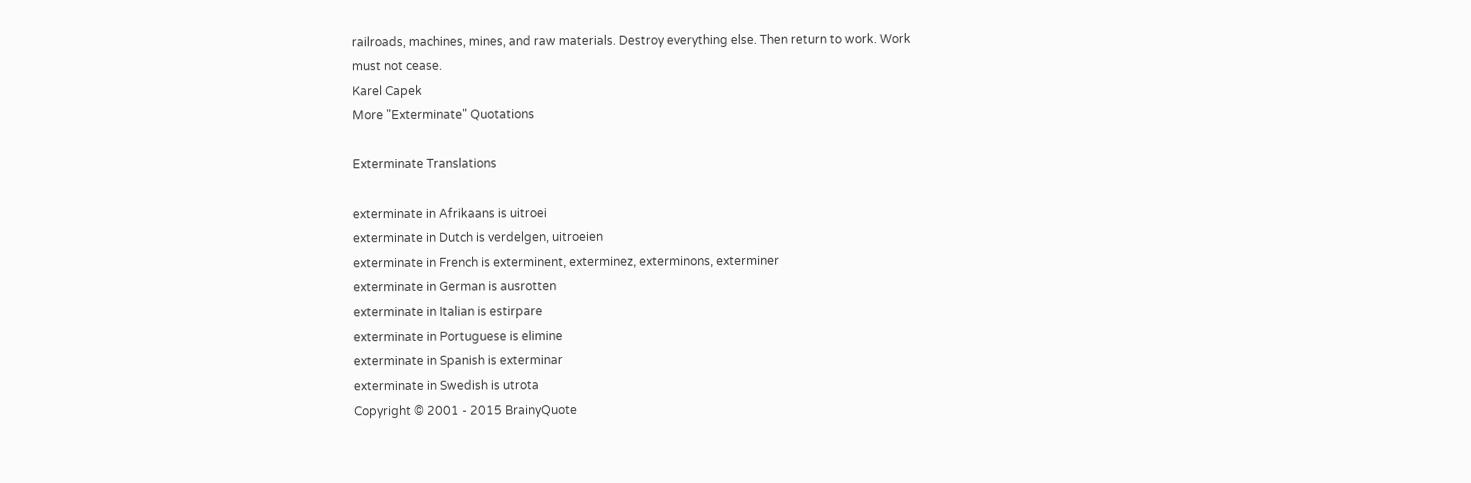railroads, machines, mines, and raw materials. Destroy everything else. Then return to work. Work must not cease.
Karel Capek
More "Exterminate" Quotations

Exterminate Translations

exterminate in Afrikaans is uitroei
exterminate in Dutch is verdelgen, uitroeien
exterminate in French is exterminent, exterminez, exterminons, exterminer
exterminate in German is ausrotten
exterminate in Italian is estirpare
exterminate in Portuguese is elimine
exterminate in Spanish is exterminar
exterminate in Swedish is utrota
Copyright © 2001 - 2015 BrainyQuote